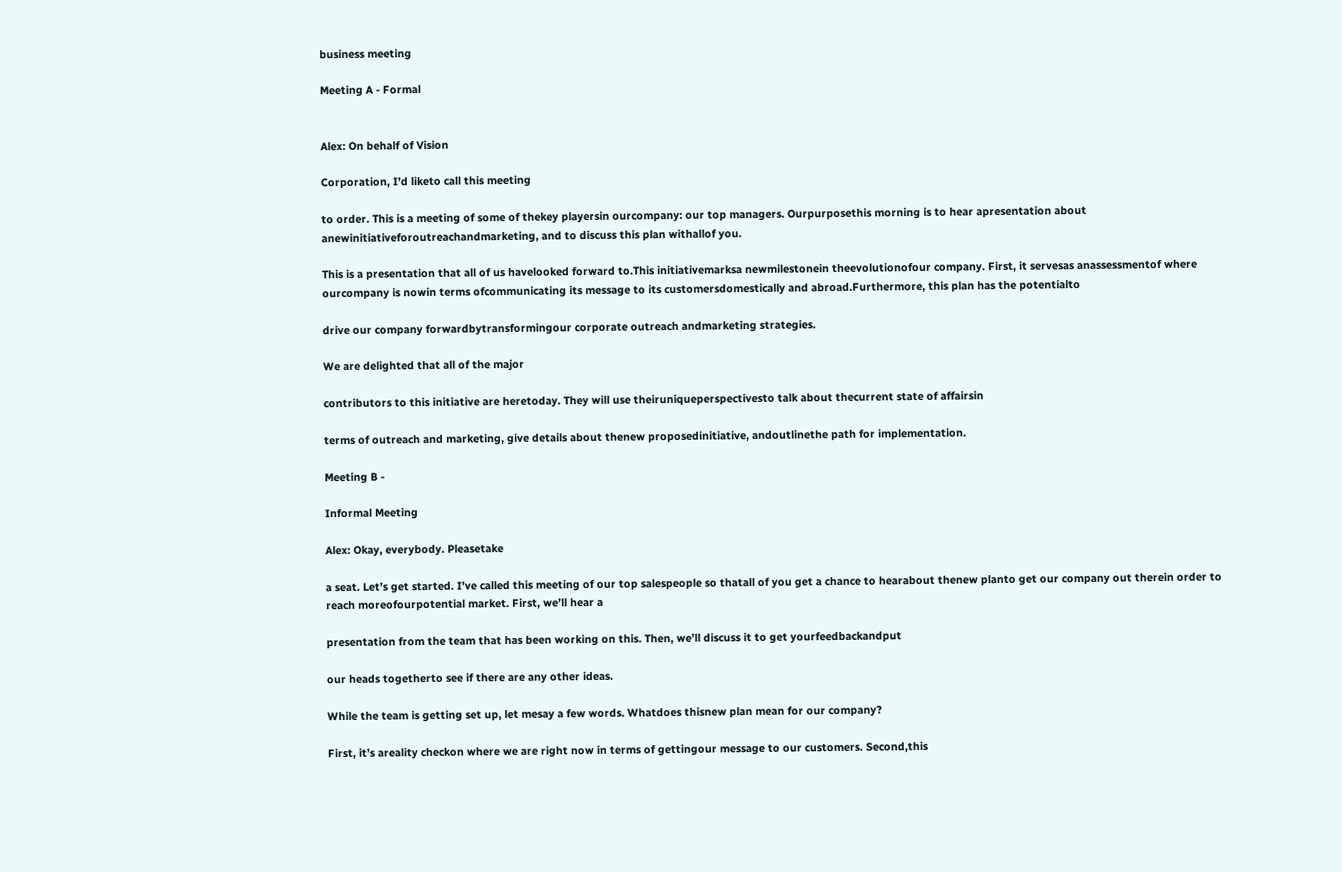business meeting

Meeting A - Formal


Alex: On behalf of Vision

Corporation, I’d liketo call this meeting

to order. This is a meeting of some of thekey playersin ourcompany: our top managers. Ourpurposethis morning is to hear apresentation about anewinitiativeforoutreachandmarketing, and to discuss this plan withallof you.

This is a presentation that all of us havelooked forward to.This initiativemarksa newmilestonein theevolutionofour company. First, it servesas anassessmentof where ourcompany is nowin terms ofcommunicating its message to its customersdomestically and abroad.Furthermore, this plan has the potentialto

drive our company forwardbytransformingour corporate outreach andmarketing strategies.

We are delighted that all of the major

contributors to this initiative are heretoday. They will use theiruniqueperspectivesto talk about thecurrent state of affairsin

terms of outreach and marketing, give details about thenew proposedinitiative, andoutlinethe path for implementation.

Meeting B -

Informal Meeting

Alex: Okay, everybody. Pleasetake

a seat. Let’s get started. I’ve called this meeting of our top salespeople so thatall of you get a chance to hearabout thenew planto get our company out therein order to reach moreofourpotential market. First, we’ll hear a

presentation from the team that has been working on this. Then, we’ll discuss it to get yourfeedbackandput

our heads togetherto see if there are any other ideas.

While the team is getting set up, let mesay a few words. Whatdoes thisnew plan mean for our company?

First, it’s areality checkon where we are right now in terms of gettingour message to our customers. Second,this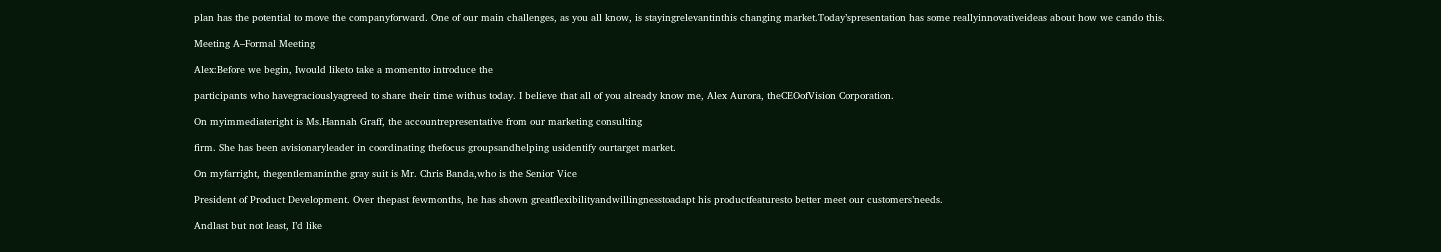plan has the potential to move the companyforward. One of our main challenges, as you all know, is stayingrelevantinthis changing market.Today’spresentation has some reallyinnovativeideas about how we cando this.

Meeting A–Formal Meeting

Alex:Before we begin, Iwould liketo take a momentto introduce the

participants who havegraciouslyagreed to share their time withus today. I believe that all of you already know me, Alex Aurora, theCEOofVision Corporation.

On myimmediateright is Ms.Hannah Graff, the accountrepresentative from our marketing consulting

firm. She has been avisionaryleader in coordinating thefocus groupsandhelping usidentify ourtarget market.

On myfarright, thegentlemaninthe gray suit is Mr. Chris Banda,who is the Senior Vice

President of Product Development. Over thepast fewmonths, he has shown greatflexibilityandwillingnesstoadapt his productfeaturesto better meet our customers’needs.

Andlast but not least, I’d like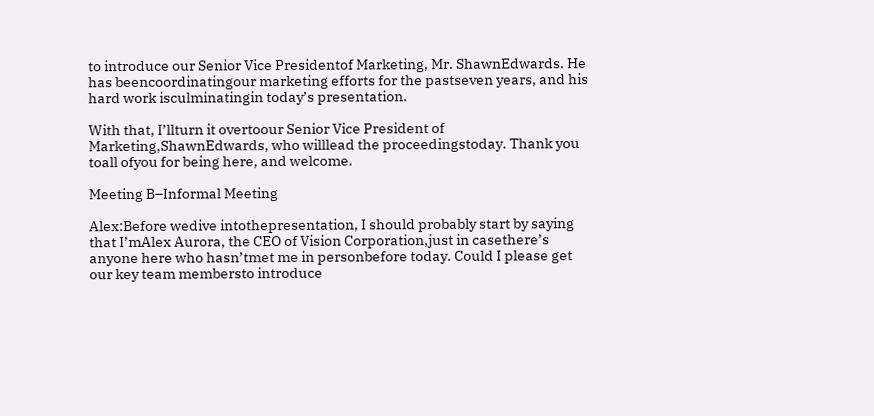to introduce our Senior Vice Presidentof Marketing, Mr. ShawnEdwards. He has beencoordinatingour marketing efforts for the pastseven years, and his hard work isculminatingin today’s presentation.

With that, I’llturn it overtoour Senior Vice President of Marketing,ShawnEdwards, who willlead the proceedingstoday. Thank you toall ofyou for being here, and welcome.

Meeting B–Informal Meeting

Alex:Before wedive intothepresentation, I should probably start by saying that I’mAlex Aurora, the CEO of Vision Corporation,just in casethere’s anyone here who hasn’tmet me in personbefore today. Could I please get our key team membersto introduce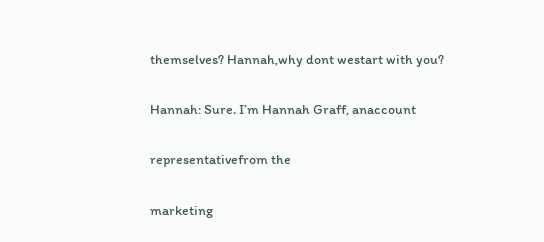themselves? Hannah,why dont westart with you?

Hannah: Sure. I’m Hannah Graff, anaccount

representativefrom the

marketing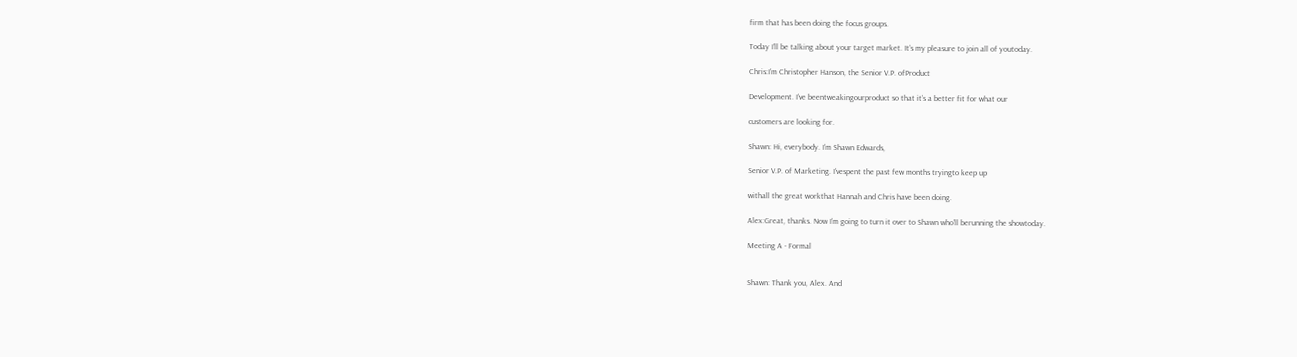firm that has been doing the focus groups.

Today I’ll be talking about your target market. It’s my pleasure to join all of youtoday.

Chris:I’m Christopher Hanson, the Senior V.P. ofProduct

Development. I’ve beentweakingourproduct so that it’s a better fit for what our

customers are looking for.

Shawn: Hi, everybody. I’m Shawn Edwards,

Senior V.P. of Marketing. I’vespent the past few months tryingto keep up

withall the great workthat Hannah and Chris have been doing.

Alex:Great, thanks. Now I’m going to turn it over to Shawn who’ll berunning the showtoday.

Meeting A - Formal


Shawn: Thank you, Alex. And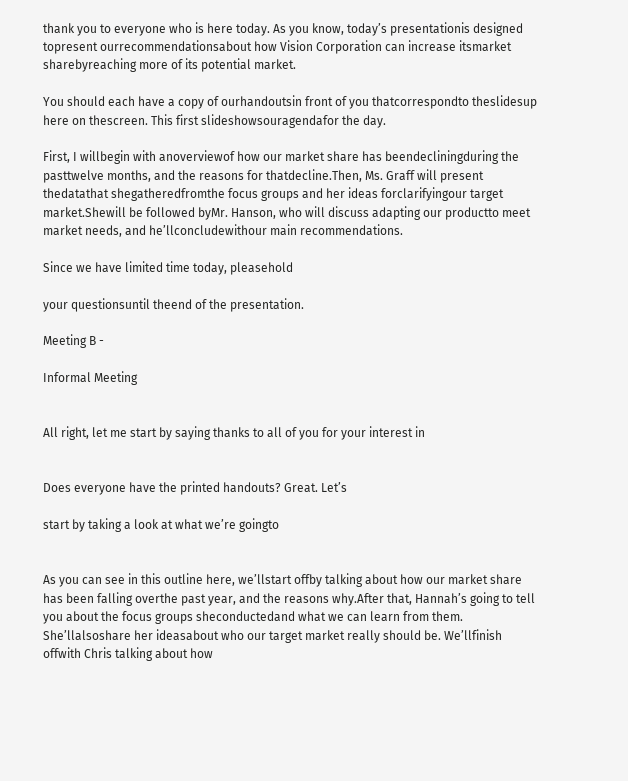thank you to everyone who is here today. As you know, today’s presentationis designed topresent ourrecommendationsabout how Vision Corporation can increase itsmarket sharebyreaching more of its potential market.

You should each have a copy of ourhandoutsin front of you thatcorrespondto theslidesup here on thescreen. This first slideshowsouragendafor the day.

First, I willbegin with anoverviewof how our market share has beendecliningduring the pasttwelve months, and the reasons for thatdecline.Then, Ms. Graff will present thedatathat shegatheredfromthe focus groups and her ideas forclarifyingour target market.Shewill be followed byMr. Hanson, who will discuss adapting our productto meet market needs, and he’llconcludewithour main recommendations.

Since we have limited time today, pleasehold

your questionsuntil theend of the presentation.

Meeting B -

Informal Meeting


All right, let me start by saying thanks to all of you for your interest in


Does everyone have the printed handouts? Great. Let’s

start by taking a look at what we’re goingto


As you can see in this outline here, we’llstart offby talking about how our market share has been falling overthe past year, and the reasons why.After that, Hannah’s going to tell you about the focus groups sheconductedand what we can learn from them. She’llalsoshare her ideasabout who our target market really should be. We’llfinish offwith Chris talking about how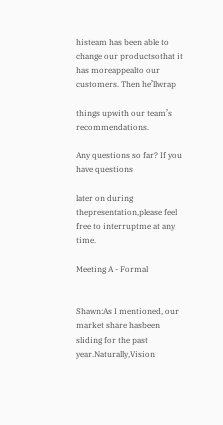histeam has been able to change our productsothat it has moreappealto our customers. Then he’llwrap

things upwith our team’s recommendations.

Any questions so far? If you have questions

later on during thepresentation,please feel free to interruptme at any time.

Meeting A - Formal


Shawn:As I mentioned, our market share hasbeen sliding for the past year.Naturally,Vision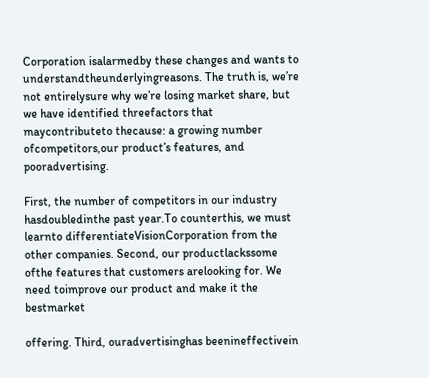Corporation isalarmedby these changes and wants to understandtheunderlyingreasons. The truth is, we’re not entirelysure why we’re losing market share, but we have identified threefactors that maycontributeto thecause: a growing number ofcompetitors,our product’s features, and pooradvertising.

First, the number of competitors in our industry hasdoubledinthe past year.To counterthis, we must learnto differentiateVisionCorporation from the other companies. Second, our productlackssome ofthe features that customers arelooking for. We need toimprove our product and make it the bestmarket

offering. Third, ouradvertisinghas beenineffectivein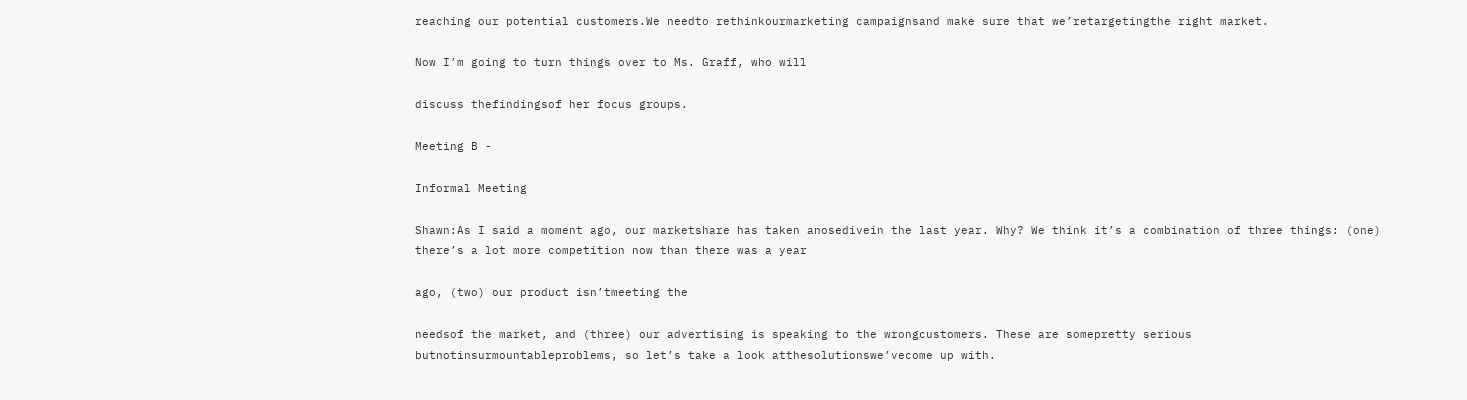reaching our potential customers.We needto rethinkourmarketing campaignsand make sure that we’retargetingthe right market.

Now I’m going to turn things over to Ms. Graff, who will

discuss thefindingsof her focus groups.

Meeting B -

Informal Meeting

Shawn:As I said a moment ago, our marketshare has taken anosedivein the last year. Why? We think it’s a combination of three things: (one) there’s a lot more competition now than there was a year

ago, (two) our product isn’tmeeting the

needsof the market, and (three) our advertising is speaking to the wrongcustomers. These are somepretty serious butnotinsurmountableproblems, so let’s take a look atthesolutionswe’vecome up with.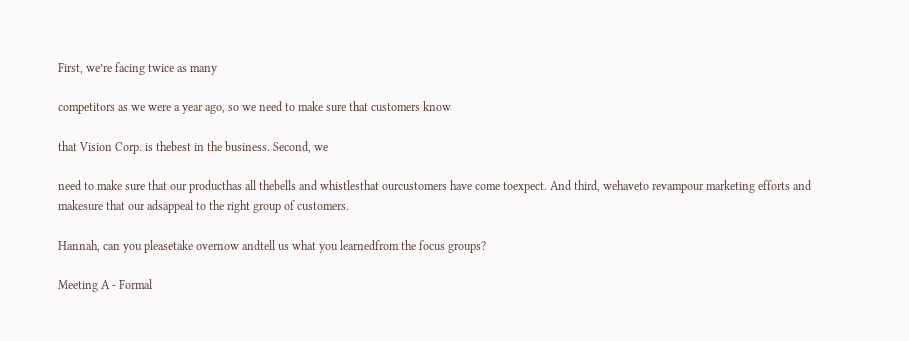First, we’re facing twice as many

competitors as we were a year ago, so we need to make sure that customers know

that Vision Corp. is thebest in the business. Second, we

need to make sure that our producthas all thebells and whistlesthat ourcustomers have come toexpect. And third, wehaveto revampour marketing efforts and makesure that our adsappeal to the right group of customers.

Hannah, can you pleasetake overnow andtell us what you learnedfrom the focus groups?

Meeting A - Formal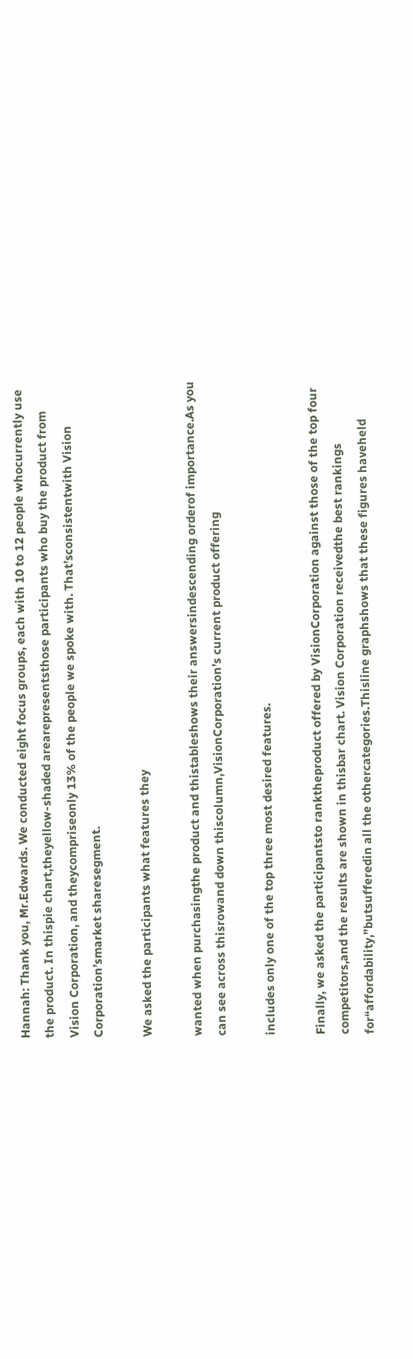Hannah: Thank you, Mr.Edwards. We conducted eight focus groups, each with 10 to 12 people whocurrently use the product. In thispie chart,theyellow-shaded arearepresentsthose participants who buy the product from Vision Corporation, and theycompriseonly 13% of the people we spoke with. That’sconsistentwith Vision Corporation’smarket sharesegment.

We asked the participants what features they

wanted when purchasingthe product and thistableshows their answersindescending orderof importance.As you can see across thisrowand down thiscolumn,VisionCorporation’s current product offering

includes only one of the top three most desired features.

Finally, we asked the participantsto ranktheproduct offered by VisionCorporation against those of the top four competitors,and the results are shown in thisbar chart. Vision Corporation receivedthe best rankings for“affordability,”butsufferedin all the othercategories.Thisline graphshows that these figures haveheld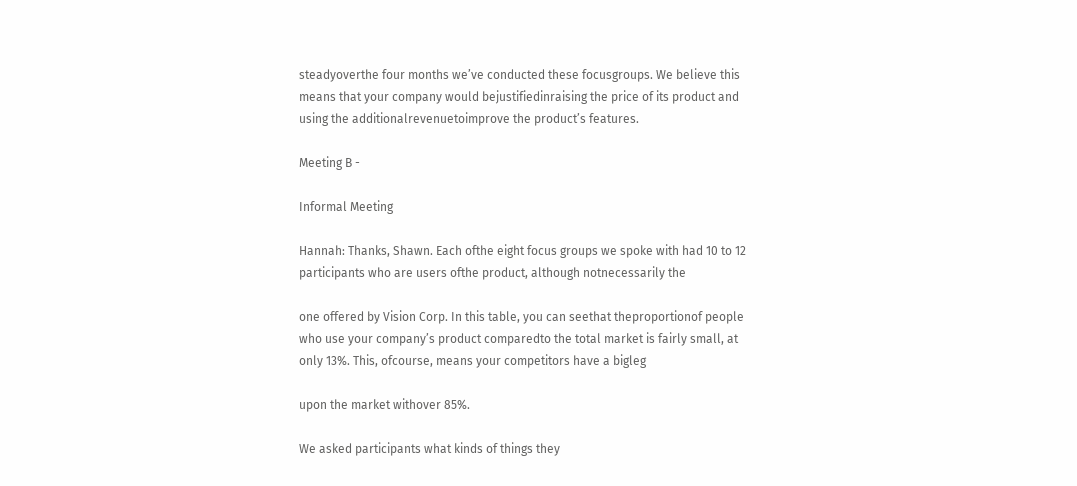steadyoverthe four months we’ve conducted these focusgroups. We believe this means that your company would bejustifiedinraising the price of its product and using the additionalrevenuetoimprove the product’s features.

Meeting B -

Informal Meeting

Hannah: Thanks, Shawn. Each ofthe eight focus groups we spoke with had 10 to 12 participants who are users ofthe product, although notnecessarily the

one offered by Vision Corp. In this table, you can seethat theproportionof people who use your company’s product comparedto the total market is fairly small, at only 13%. This, ofcourse, means your competitors have a bigleg

upon the market withover 85%.

We asked participants what kinds of things they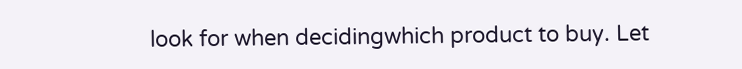look for when decidingwhich product to buy. Let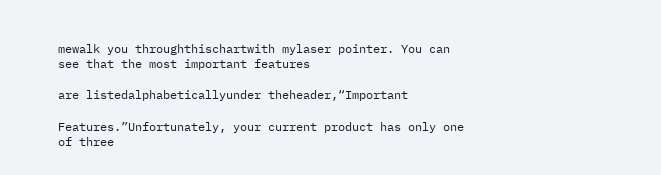mewalk you throughthischartwith mylaser pointer. You can see that the most important features

are listedalphabeticallyunder theheader,“Important

Features.”Unfortunately, your current product has only one of three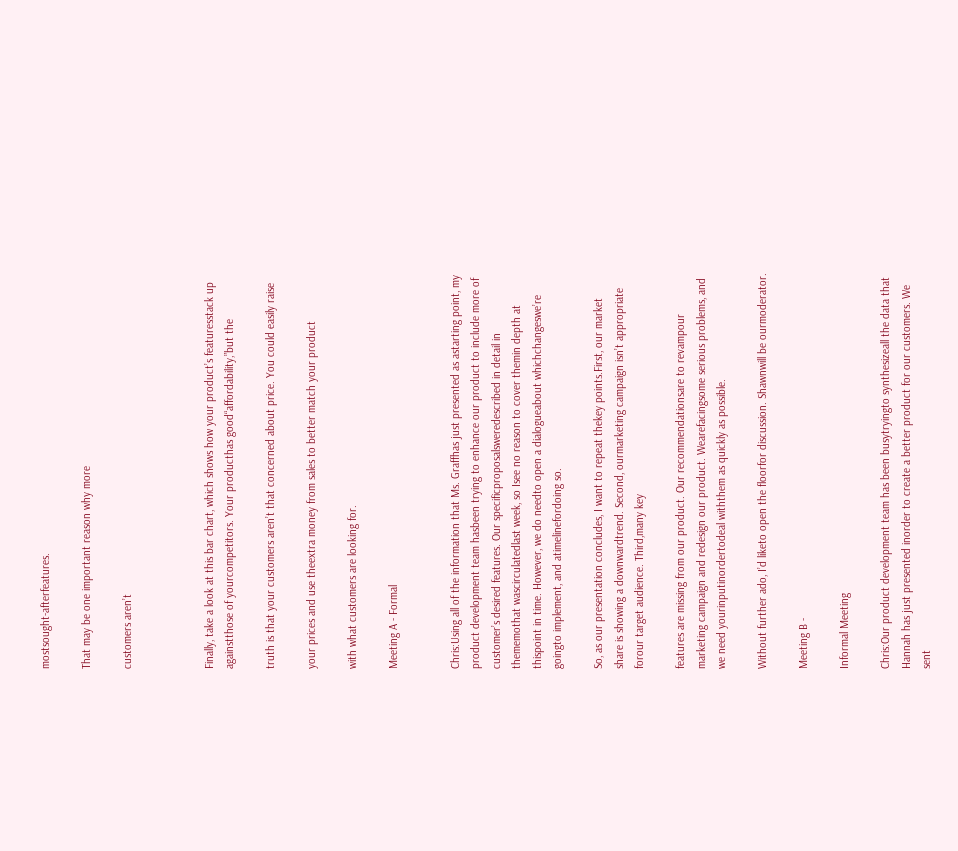mostsought-afterfeatures.

That may be one important reason why more

customers aren’t



Finally, take a look at this bar chart, which shows how your product’s featuresstack up againstthose of yourcompetitors. Your producthas good“affordability,”but the

truth is that your customers aren’t that concerned about price. You could easily raise

your prices and use theextra money from sales to better match your product

with what customers are looking for.

Meeting A - Formal


Chris:Using all of the information that Ms. Graffhas just presented as astarting point, my product development team hasbeen trying to enhance our product to include more of customer’s desired features. Our specificproposalsweredescribed in detail in thememothat wascirculatedlast week, so Isee no reason to cover themin depth at thispoint in time. However, we do needto open a dialogueabout whichchangeswe’re goingto implement, and atimelinefordoing so.

So, as our presentation concludes, I want to repeat thekey points.First, our market share is showing a downwardtrend. Second, ourmarketing campaign isn’t appropriate forour target audience. Third,many key

features are missing from our product. Our recommendationsare to revampour marketing campaign and redesign our product. Wearefacingsome serious problems, and we need yourinputinordertodeal withthem as quickly as possible.

Without further ado, I’d liketo open the floorfor discussion. Shawnwill be ourmoderator.

Meeting B -

Informal Meeting

Chris:Our product development team has been busytryingto synthesizeall the data that Hannah has just presented inorder to create a better product for our customers. We sent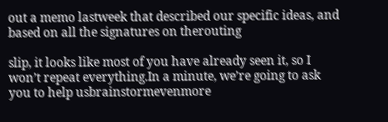out a memo lastweek that described our specific ideas, and based on all the signatures on therouting

slip, it looks like most of you have already seen it, so I won’t repeat everything.In a minute, we’re going to ask you to help usbrainstormevenmore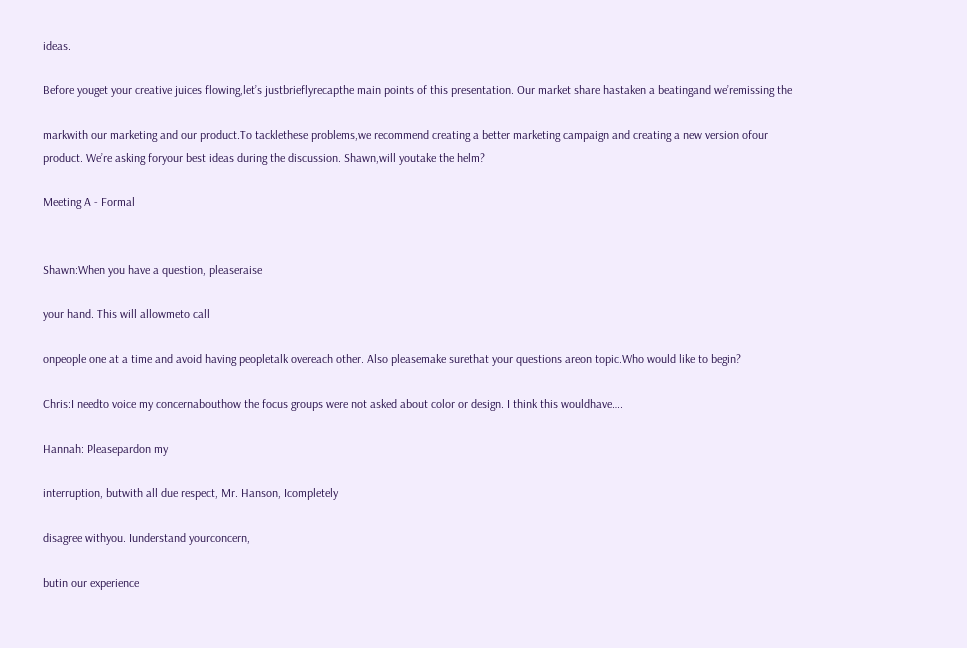ideas.

Before youget your creative juices flowing,let’s justbrieflyrecapthe main points of this presentation. Our market share hastaken a beatingand we’remissing the

markwith our marketing and our product.To tacklethese problems,we recommend creating a better marketing campaign and creating a new version ofour product. We’re asking foryour best ideas during the discussion. Shawn,will youtake the helm?

Meeting A - Formal


Shawn:When you have a question, pleaseraise

your hand. This will allowmeto call

onpeople one at a time and avoid having peopletalk overeach other. Also pleasemake surethat your questions areon topic.Who would like to begin?

Chris:I needto voice my concernabouthow the focus groups were not asked about color or design. I think this wouldhave….

Hannah: Pleasepardon my

interruption, butwith all due respect, Mr. Hanson, Icompletely

disagree withyou. Iunderstand yourconcern,

butin our experience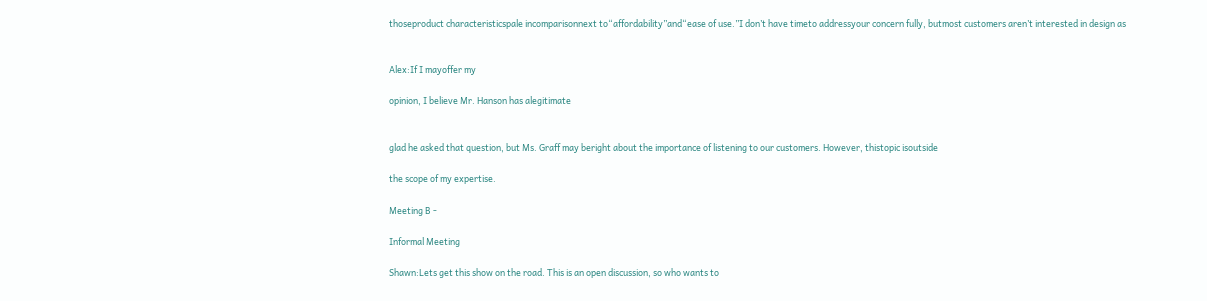thoseproduct characteristicspale incomparisonnext to“affordability”and“ease of use.”I don’t have timeto addressyour concern fully, butmost customers aren’t interested in design as


Alex:If I mayoffer my

opinion, I believe Mr. Hanson has alegitimate


glad he asked that question, but Ms. Graff may beright about the importance of listening to our customers. However, thistopic isoutside

the scope of my expertise.

Meeting B -

Informal Meeting

Shawn:Lets get this show on the road. This is an open discussion, so who wants to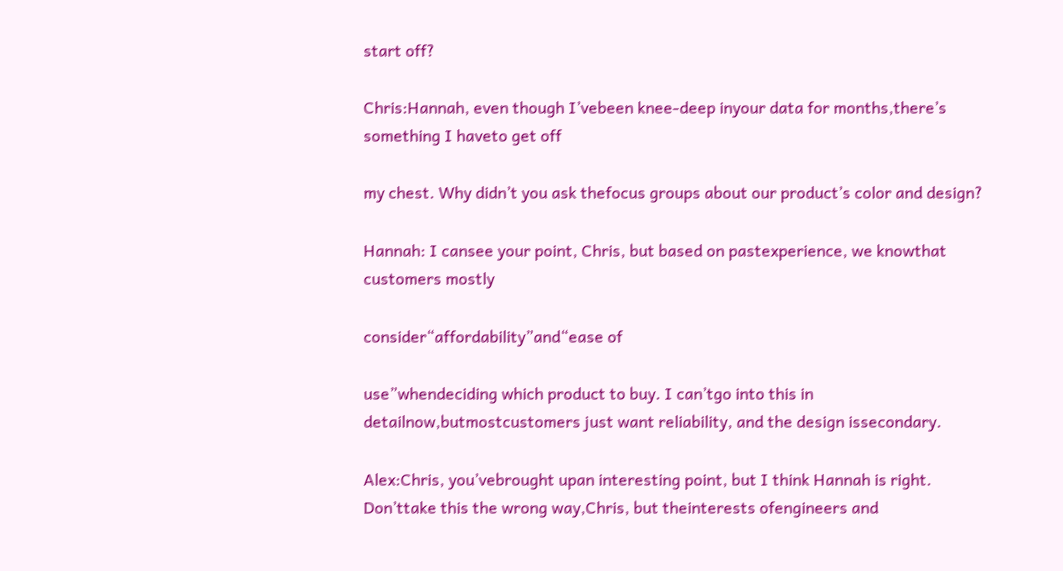start off?

Chris:Hannah, even though I’vebeen knee-deep inyour data for months,there’s something I haveto get off

my chest. Why didn’t you ask thefocus groups about our product’s color and design?

Hannah: I cansee your point, Chris, but based on pastexperience, we knowthat customers mostly

consider“affordability”and“ease of

use”whendeciding which product to buy. I can’tgo into this in detailnow,butmostcustomers just want reliability, and the design issecondary.

Alex:Chris, you’vebrought upan interesting point, but I think Hannah is right. Don’ttake this the wrong way,Chris, but theinterests ofengineers and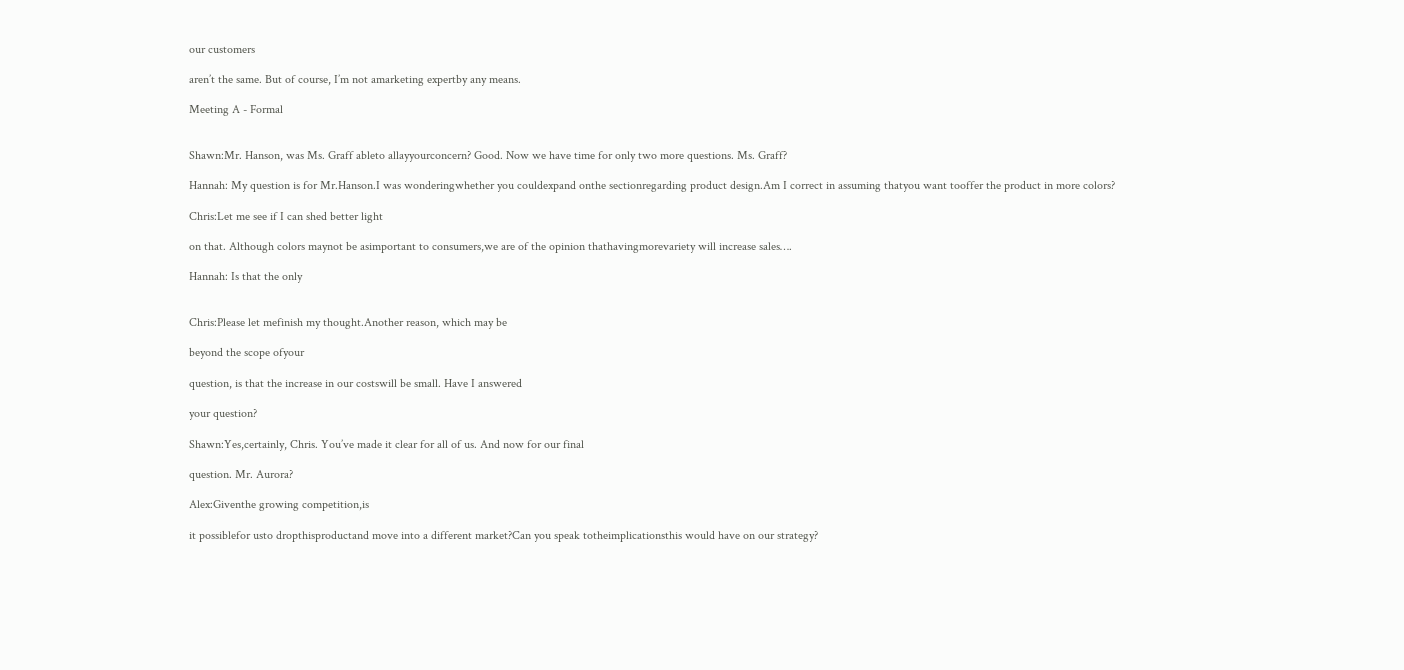our customers

aren’t the same. But of course, I’m not amarketing expertby any means.

Meeting A - Formal


Shawn:Mr. Hanson, was Ms. Graff ableto allayyourconcern? Good. Now we have time for only two more questions. Ms. Graff?

Hannah: My question is for Mr.Hanson.I was wonderingwhether you couldexpand onthe sectionregarding product design.Am I correct in assuming thatyou want tooffer the product in more colors?

Chris:Let me see if I can shed better light

on that. Although colors maynot be asimportant to consumers,we are of the opinion thathavingmorevariety will increase sales….

Hannah: Is that the only


Chris:Please let mefinish my thought.Another reason, which may be

beyond the scope ofyour

question, is that the increase in our costswill be small. Have I answered

your question?

Shawn:Yes,certainly, Chris. You’ve made it clear for all of us. And now for our final

question. Mr. Aurora?

Alex:Giventhe growing competition,is

it possiblefor usto dropthisproductand move into a different market?Can you speak totheimplicationsthis would have on our strategy?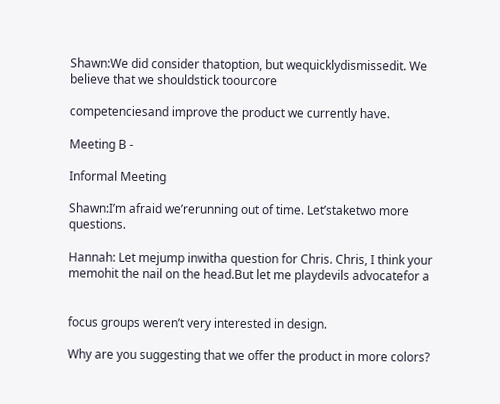Shawn:We did consider thatoption, but wequicklydismissedit. We believe that we shouldstick toourcore

competenciesand improve the product we currently have.

Meeting B -

Informal Meeting

Shawn:I’m afraid we’rerunning out of time. Let’staketwo more questions.

Hannah: Let mejump inwitha question for Chris. Chris, I think your memohit the nail on the head.But let me playdevils advocatefor a


focus groups weren’t very interested in design.

Why are you suggesting that we offer the product in more colors?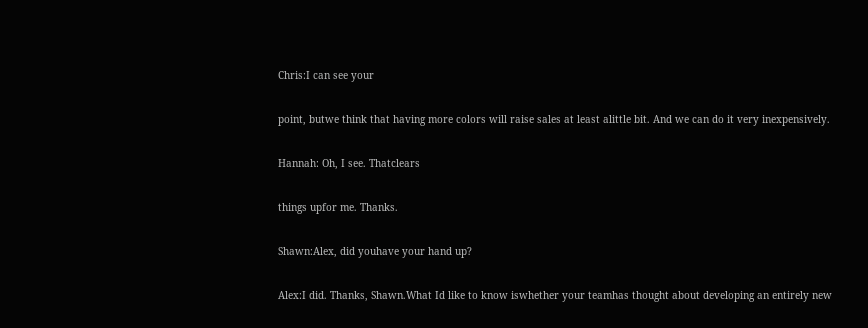Chris:I can see your

point, butwe think that having more colors will raise sales at least alittle bit. And we can do it very inexpensively.

Hannah: Oh, I see. Thatclears

things upfor me. Thanks.

Shawn:Alex, did youhave your hand up?

Alex:I did. Thanks, Shawn.What Id like to know iswhether your teamhas thought about developing an entirely new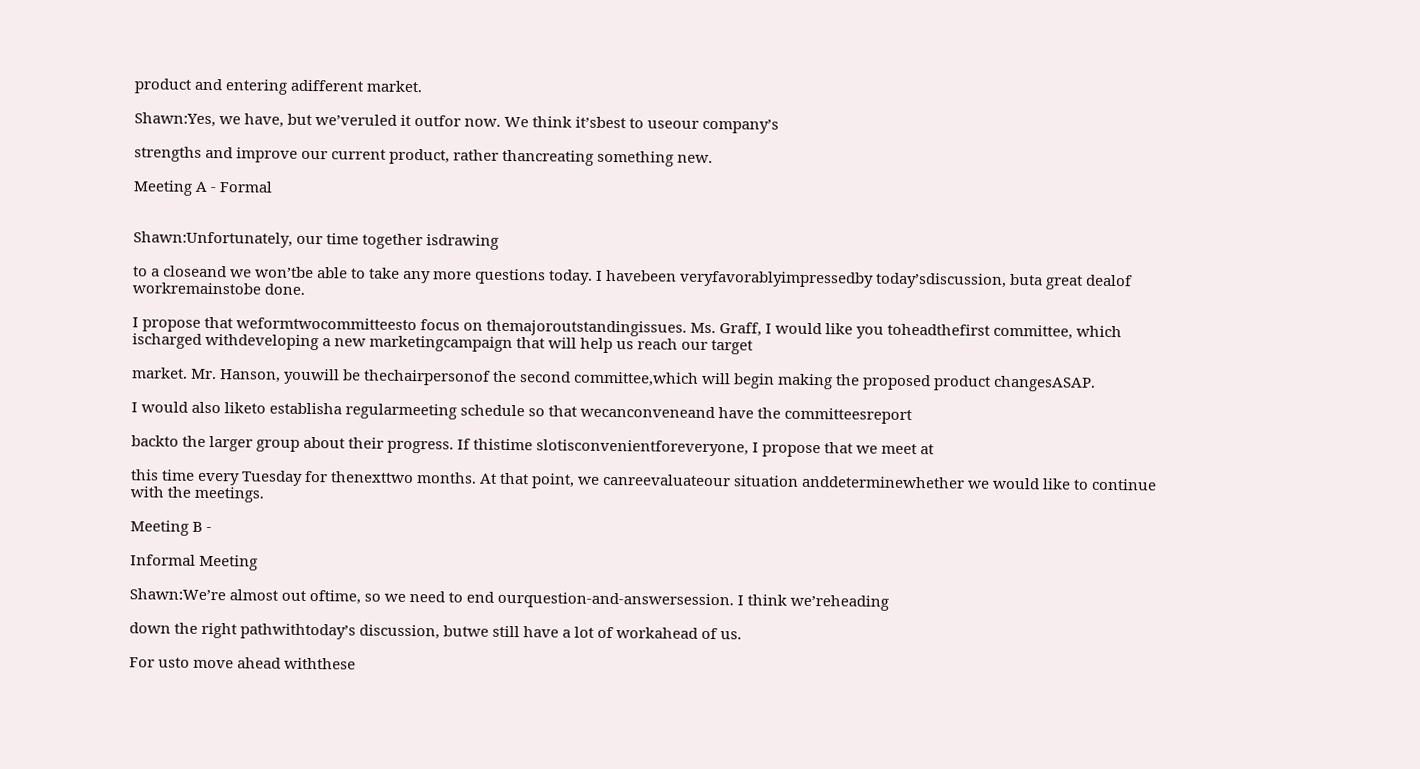product and entering adifferent market.

Shawn:Yes, we have, but we’veruled it outfor now. We think it’sbest to useour company’s

strengths and improve our current product, rather thancreating something new.

Meeting A - Formal


Shawn:Unfortunately, our time together isdrawing

to a closeand we won’tbe able to take any more questions today. I havebeen veryfavorablyimpressedby today’sdiscussion, buta great dealof workremainstobe done.

I propose that weformtwocommitteesto focus on themajoroutstandingissues. Ms. Graff, I would like you toheadthefirst committee, which ischarged withdeveloping a new marketingcampaign that will help us reach our target

market. Mr. Hanson, youwill be thechairpersonof the second committee,which will begin making the proposed product changesASAP.

I would also liketo establisha regularmeeting schedule so that wecanconveneand have the committeesreport

backto the larger group about their progress. If thistime slotisconvenientforeveryone, I propose that we meet at

this time every Tuesday for thenexttwo months. At that point, we canreevaluateour situation anddeterminewhether we would like to continue with the meetings.

Meeting B -

Informal Meeting

Shawn:We’re almost out oftime, so we need to end ourquestion-and-answersession. I think we’reheading

down the right pathwithtoday’s discussion, butwe still have a lot of workahead of us.

For usto move ahead withthese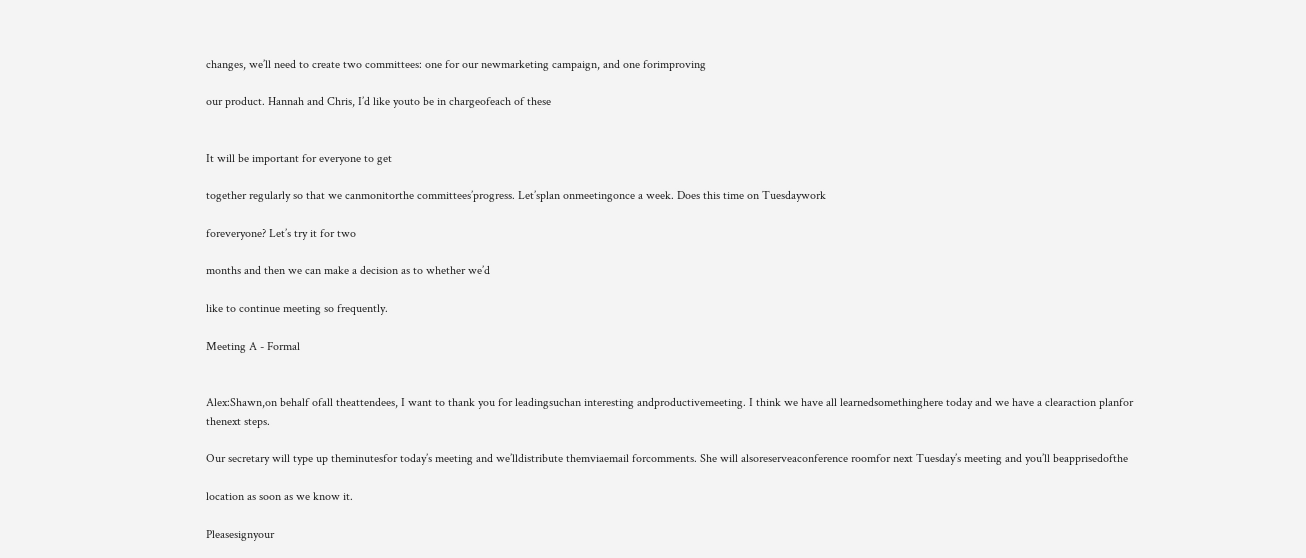changes, we’ll need to create two committees: one for our newmarketing campaign, and one forimproving

our product. Hannah and Chris, I’d like youto be in chargeofeach of these


It will be important for everyone to get

together regularly so that we canmonitorthe committees’progress. Let’splan onmeetingonce a week. Does this time on Tuesdaywork

foreveryone? Let’s try it for two

months and then we can make a decision as to whether we’d

like to continue meeting so frequently.

Meeting A - Formal


Alex:Shawn,on behalf ofall theattendees, I want to thank you for leadingsuchan interesting andproductivemeeting. I think we have all learnedsomethinghere today and we have a clearaction planfor thenext steps.

Our secretary will type up theminutesfor today’s meeting and we’lldistribute themviaemail forcomments. She will alsoreserveaconference roomfor next Tuesday’s meeting and you’ll beapprisedofthe

location as soon as we know it.

Pleasesignyour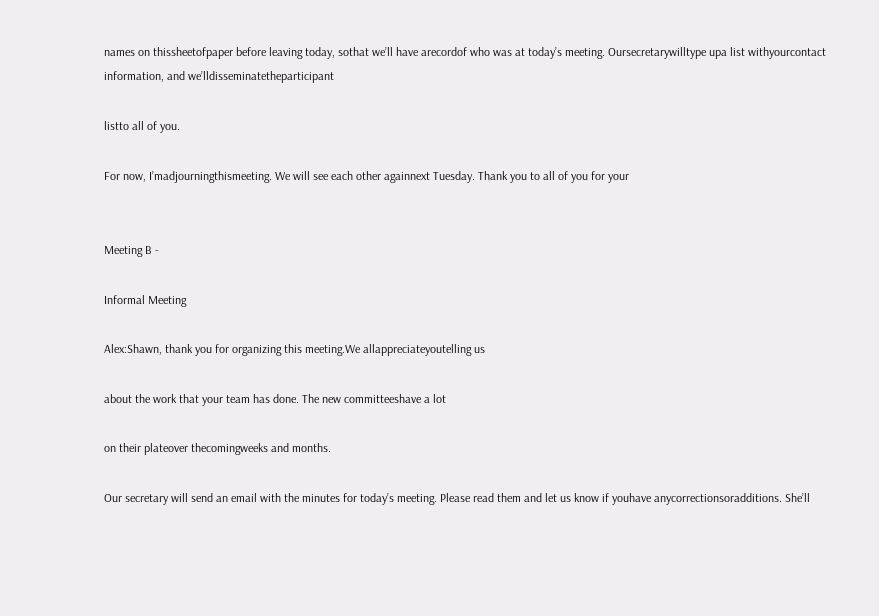names on thissheetofpaper before leaving today, sothat we’ll have arecordof who was at today’s meeting. Oursecretarywilltype upa list withyourcontact information, and we’lldisseminatetheparticipant

listto all of you.

For now, I’madjourningthismeeting. We will see each other againnext Tuesday. Thank you to all of you for your


Meeting B -

Informal Meeting

Alex:Shawn, thank you for organizing this meeting.We allappreciateyoutelling us

about the work that your team has done. The new committeeshave a lot

on their plateover thecomingweeks and months.

Our secretary will send an email with the minutes for today’s meeting. Please read them and let us know if youhave anycorrectionsoradditions. She’ll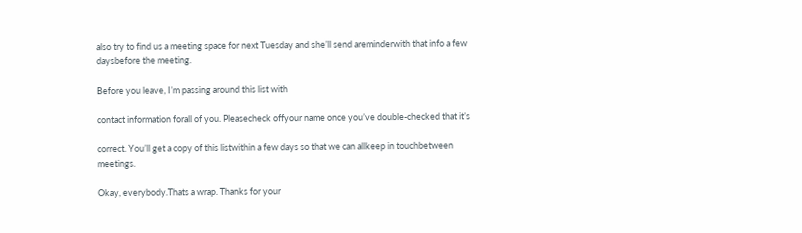also try to find us a meeting space for next Tuesday and she’ll send areminderwith that info a few daysbefore the meeting.

Before you leave, I’m passing around this list with

contact information forall of you. Pleasecheck offyour name once you’ve double-checked that it’s

correct. You’ll get a copy of this listwithin a few days so that we can allkeep in touchbetween meetings.

Okay, everybody.Thats a wrap. Thanks for your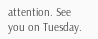attention. See you on Tuesday.